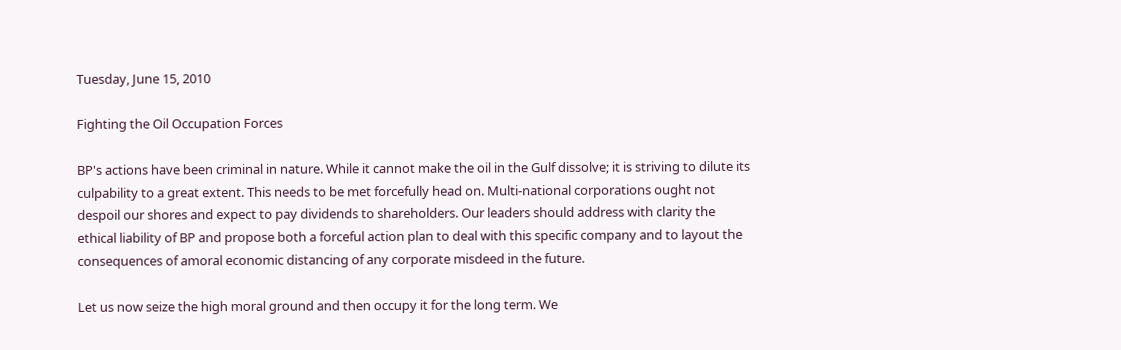Tuesday, June 15, 2010

Fighting the Oil Occupation Forces

BP's actions have been criminal in nature. While it cannot make the oil in the Gulf dissolve; it is striving to dilute its culpability to a great extent. This needs to be met forcefully head on. Multi-national corporations ought not despoil our shores and expect to pay dividends to shareholders. Our leaders should address with clarity the ethical liability of BP and propose both a forceful action plan to deal with this specific company and to layout the consequences of amoral economic distancing of any corporate misdeed in the future.

Let us now seize the high moral ground and then occupy it for the long term. We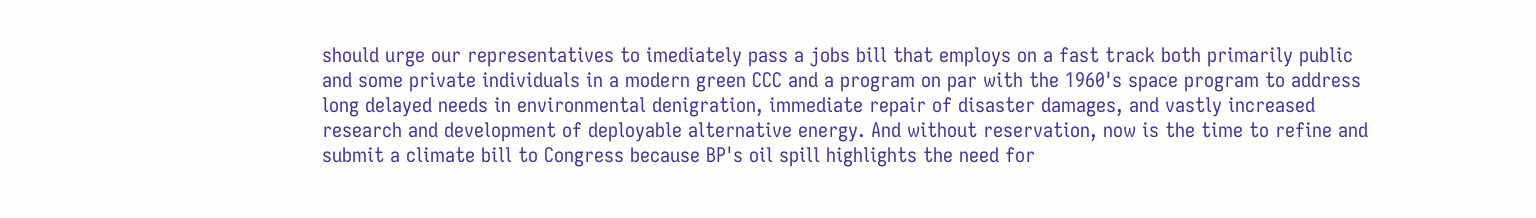should urge our representatives to imediately pass a jobs bill that employs on a fast track both primarily public and some private individuals in a modern green CCC and a program on par with the 1960's space program to address long delayed needs in environmental denigration, immediate repair of disaster damages, and vastly increased research and development of deployable alternative energy. And without reservation, now is the time to refine and submit a climate bill to Congress because BP's oil spill highlights the need for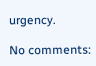urgency.

No comments: